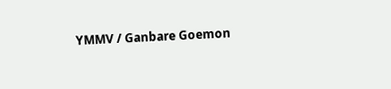YMMV / Ganbare Goemon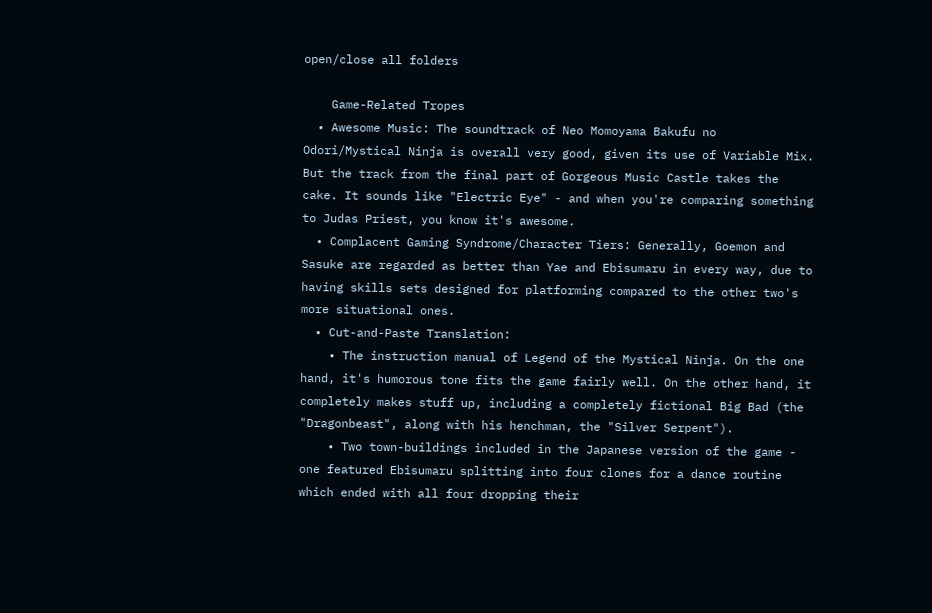open/close all folders

    Game-Related Tropes
  • Awesome Music: The soundtrack of Neo Momoyama Bakufu no Odori/Mystical Ninja is overall very good, given its use of Variable Mix. But the track from the final part of Gorgeous Music Castle takes the cake. It sounds like "Electric Eye" - and when you're comparing something to Judas Priest, you know it's awesome.
  • Complacent Gaming Syndrome/Character Tiers: Generally, Goemon and Sasuke are regarded as better than Yae and Ebisumaru in every way, due to having skills sets designed for platforming compared to the other two's more situational ones.
  • Cut-and-Paste Translation:
    • The instruction manual of Legend of the Mystical Ninja. On the one hand, it's humorous tone fits the game fairly well. On the other hand, it completely makes stuff up, including a completely fictional Big Bad (the "Dragonbeast", along with his henchman, the "Silver Serpent").
    • Two town-buildings included in the Japanese version of the game - one featured Ebisumaru splitting into four clones for a dance routine which ended with all four dropping their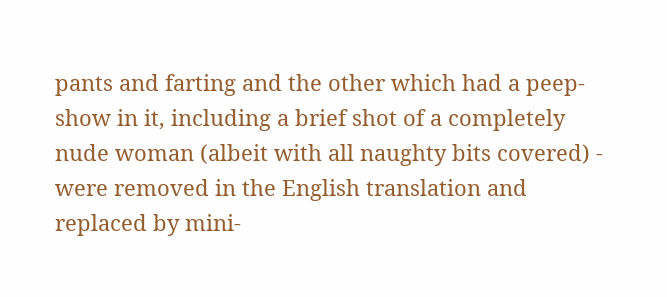pants and farting and the other which had a peep-show in it, including a brief shot of a completely nude woman (albeit with all naughty bits covered) - were removed in the English translation and replaced by mini-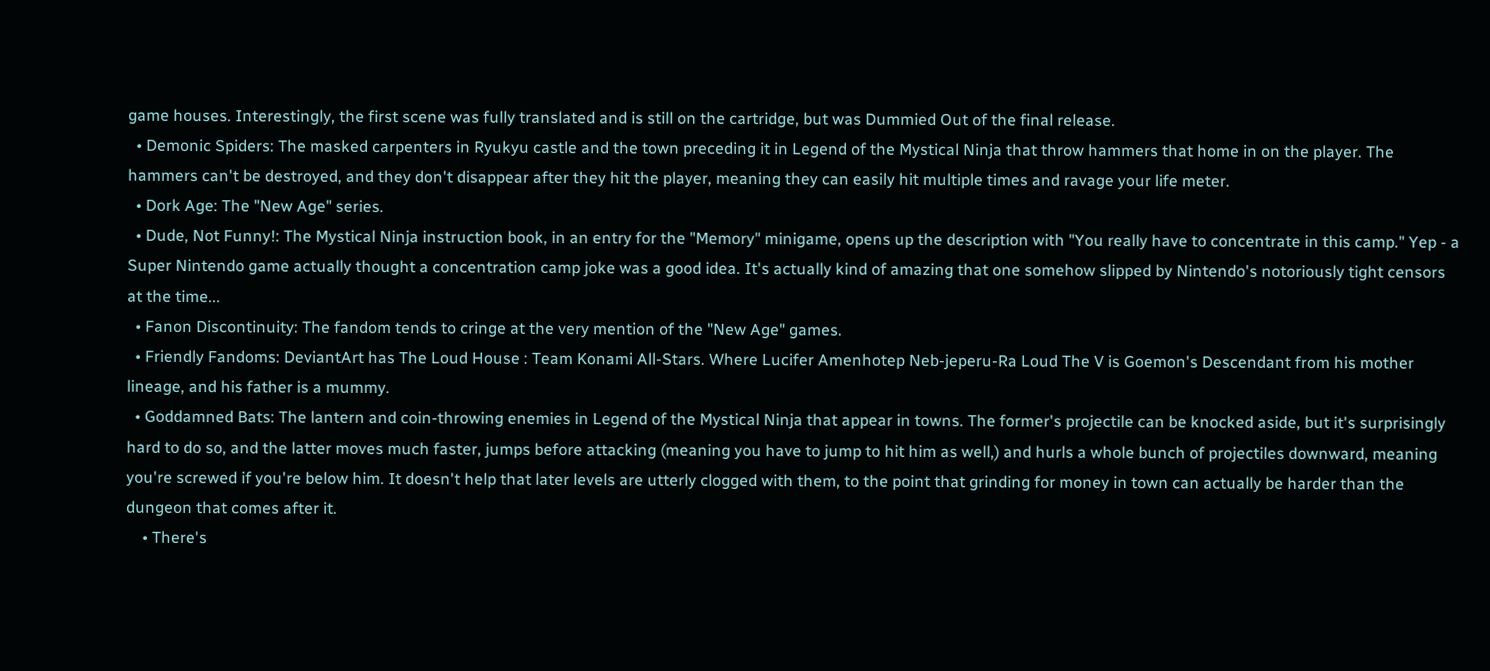game houses. Interestingly, the first scene was fully translated and is still on the cartridge, but was Dummied Out of the final release.
  • Demonic Spiders: The masked carpenters in Ryukyu castle and the town preceding it in Legend of the Mystical Ninja that throw hammers that home in on the player. The hammers can't be destroyed, and they don't disappear after they hit the player, meaning they can easily hit multiple times and ravage your life meter.
  • Dork Age: The "New Age" series.
  • Dude, Not Funny!: The Mystical Ninja instruction book, in an entry for the "Memory" minigame, opens up the description with "You really have to concentrate in this camp." Yep - a Super Nintendo game actually thought a concentration camp joke was a good idea. It's actually kind of amazing that one somehow slipped by Nintendo's notoriously tight censors at the time...
  • Fanon Discontinuity: The fandom tends to cringe at the very mention of the "New Age" games.
  • Friendly Fandoms: DeviantArt has The Loud House : Team Konami All-Stars. Where Lucifer Amenhotep Neb-jeperu-Ra Loud The V is Goemon's Descendant from his mother lineage, and his father is a mummy.
  • Goddamned Bats: The lantern and coin-throwing enemies in Legend of the Mystical Ninja that appear in towns. The former's projectile can be knocked aside, but it's surprisingly hard to do so, and the latter moves much faster, jumps before attacking (meaning you have to jump to hit him as well,) and hurls a whole bunch of projectiles downward, meaning you're screwed if you're below him. It doesn't help that later levels are utterly clogged with them, to the point that grinding for money in town can actually be harder than the dungeon that comes after it.
    • There's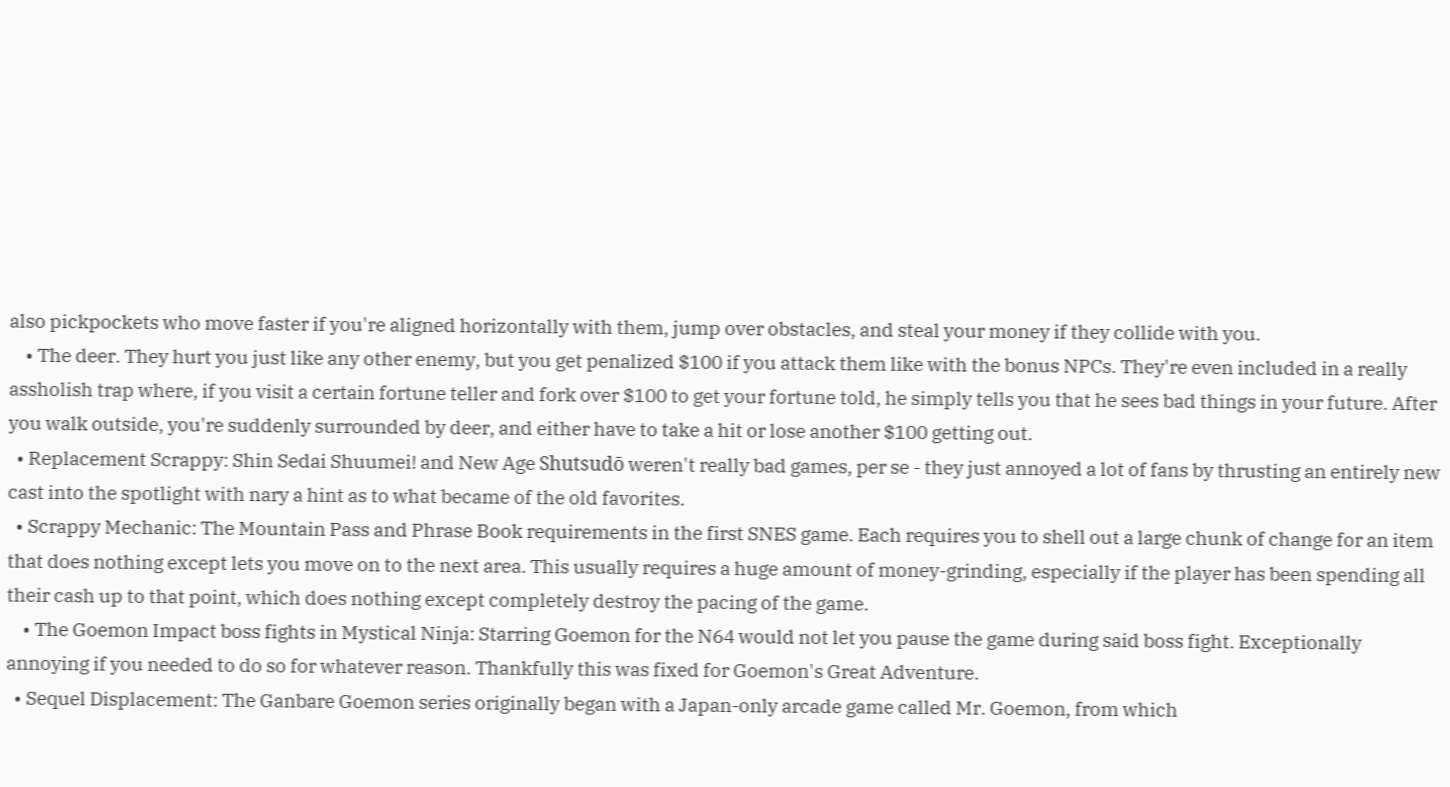also pickpockets who move faster if you're aligned horizontally with them, jump over obstacles, and steal your money if they collide with you.
    • The deer. They hurt you just like any other enemy, but you get penalized $100 if you attack them like with the bonus NPCs. They're even included in a really assholish trap where, if you visit a certain fortune teller and fork over $100 to get your fortune told, he simply tells you that he sees bad things in your future. After you walk outside, you're suddenly surrounded by deer, and either have to take a hit or lose another $100 getting out.
  • Replacement Scrappy: Shin Sedai Shuumei! and New Age Shutsudō weren't really bad games, per se - they just annoyed a lot of fans by thrusting an entirely new cast into the spotlight with nary a hint as to what became of the old favorites.
  • Scrappy Mechanic: The Mountain Pass and Phrase Book requirements in the first SNES game. Each requires you to shell out a large chunk of change for an item that does nothing except lets you move on to the next area. This usually requires a huge amount of money-grinding, especially if the player has been spending all their cash up to that point, which does nothing except completely destroy the pacing of the game.
    • The Goemon Impact boss fights in Mystical Ninja: Starring Goemon for the N64 would not let you pause the game during said boss fight. Exceptionally annoying if you needed to do so for whatever reason. Thankfully this was fixed for Goemon's Great Adventure.
  • Sequel Displacement: The Ganbare Goemon series originally began with a Japan-only arcade game called Mr. Goemon, from which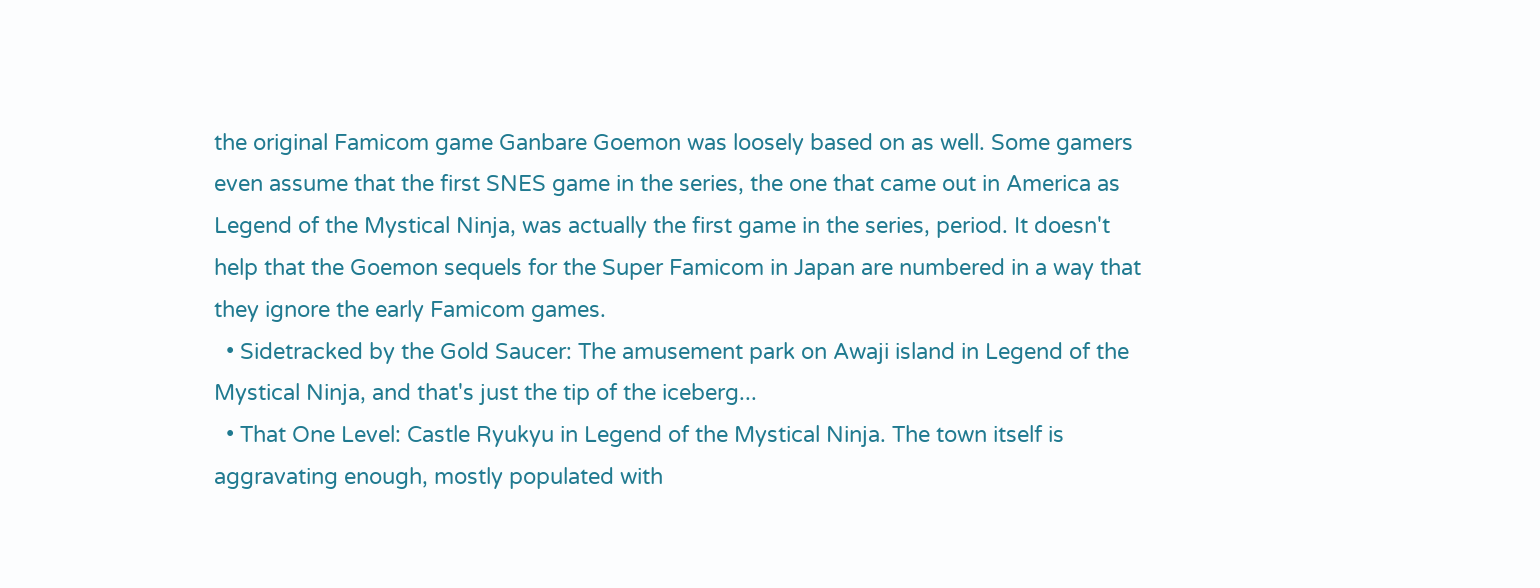the original Famicom game Ganbare Goemon was loosely based on as well. Some gamers even assume that the first SNES game in the series, the one that came out in America as Legend of the Mystical Ninja, was actually the first game in the series, period. It doesn't help that the Goemon sequels for the Super Famicom in Japan are numbered in a way that they ignore the early Famicom games.
  • Sidetracked by the Gold Saucer: The amusement park on Awaji island in Legend of the Mystical Ninja, and that's just the tip of the iceberg...
  • That One Level: Castle Ryukyu in Legend of the Mystical Ninja. The town itself is aggravating enough, mostly populated with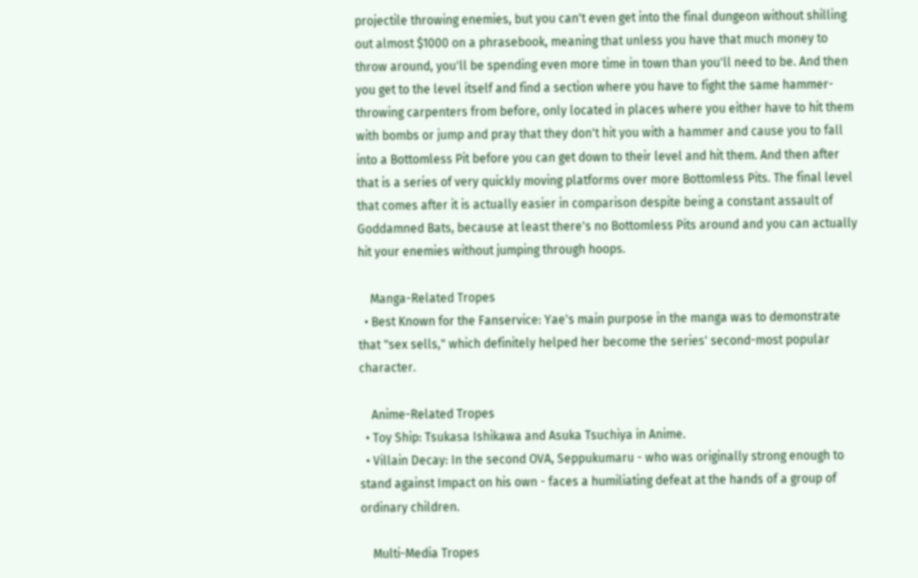projectile throwing enemies, but you can't even get into the final dungeon without shilling out almost $1000 on a phrasebook, meaning that unless you have that much money to throw around, you'll be spending even more time in town than you'll need to be. And then you get to the level itself and find a section where you have to fight the same hammer-throwing carpenters from before, only located in places where you either have to hit them with bombs or jump and pray that they don't hit you with a hammer and cause you to fall into a Bottomless Pit before you can get down to their level and hit them. And then after that is a series of very quickly moving platforms over more Bottomless Pits. The final level that comes after it is actually easier in comparison despite being a constant assault of Goddamned Bats, because at least there's no Bottomless Pits around and you can actually hit your enemies without jumping through hoops.

    Manga-Related Tropes
  • Best Known for the Fanservice: Yae's main purpose in the manga was to demonstrate that "sex sells," which definitely helped her become the series' second-most popular character.

    Anime-Related Tropes
  • Toy Ship: Tsukasa Ishikawa and Asuka Tsuchiya in Anime.
  • Villain Decay: In the second OVA, Seppukumaru - who was originally strong enough to stand against Impact on his own - faces a humiliating defeat at the hands of a group of ordinary children.

    Multi-Media Tropes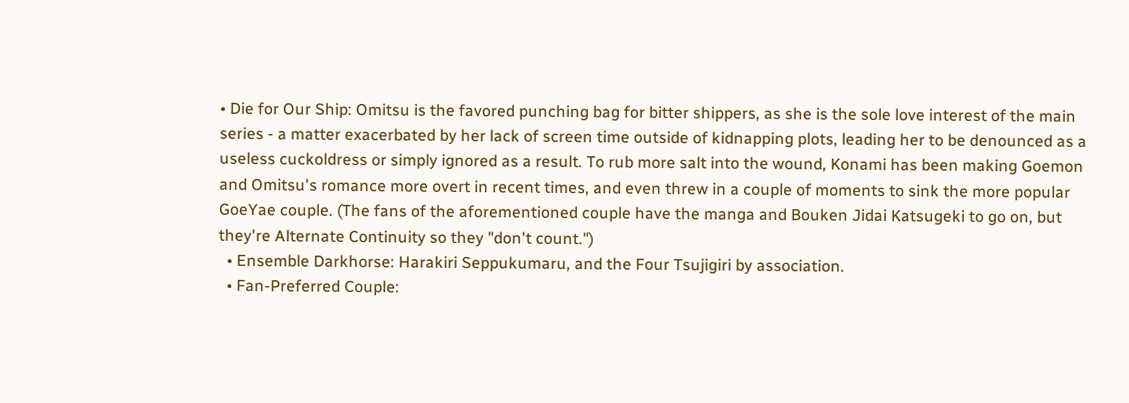• Die for Our Ship: Omitsu is the favored punching bag for bitter shippers, as she is the sole love interest of the main series - a matter exacerbated by her lack of screen time outside of kidnapping plots, leading her to be denounced as a useless cuckoldress or simply ignored as a result. To rub more salt into the wound, Konami has been making Goemon and Omitsu's romance more overt in recent times, and even threw in a couple of moments to sink the more popular GoeYae couple. (The fans of the aforementioned couple have the manga and Bouken Jidai Katsugeki to go on, but they're Alternate Continuity so they "don't count.")
  • Ensemble Darkhorse: Harakiri Seppukumaru, and the Four Tsujigiri by association.
  • Fan-Preferred Couple: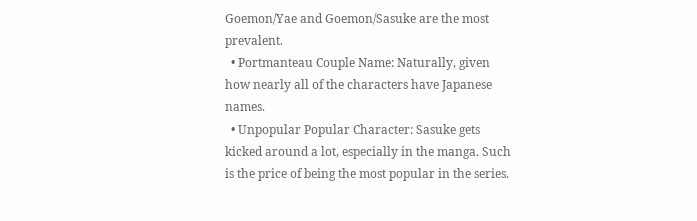Goemon/Yae and Goemon/Sasuke are the most prevalent.
  • Portmanteau Couple Name: Naturally, given how nearly all of the characters have Japanese names.
  • Unpopular Popular Character: Sasuke gets kicked around a lot, especially in the manga. Such is the price of being the most popular in the series.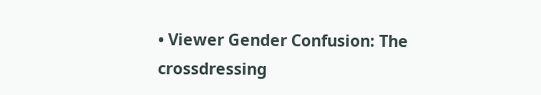• Viewer Gender Confusion: The crossdressing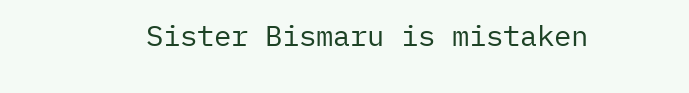Sister Bismaru is mistaken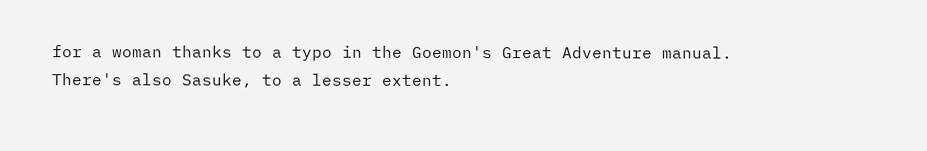for a woman thanks to a typo in the Goemon's Great Adventure manual. There's also Sasuke, to a lesser extent.